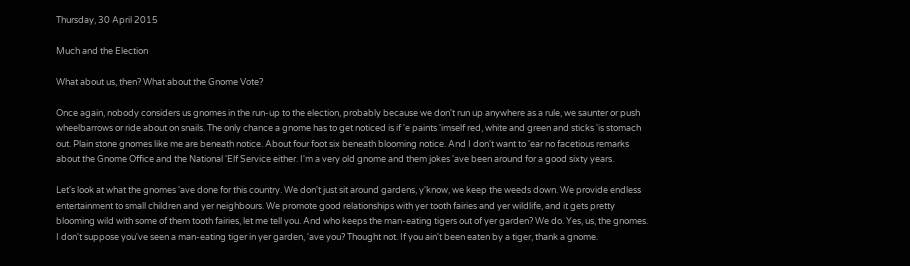Thursday, 30 April 2015

Much and the Election

What about us, then? What about the Gnome Vote?

Once again, nobody considers us gnomes in the run-up to the election, probably because we don't run up anywhere as a rule, we saunter or push wheelbarrows or ride about on snails. The only chance a gnome has to get noticed is if 'e paints 'imself red, white and green and sticks 'is stomach out. Plain stone gnomes like me are beneath notice. About four foot six beneath blooming notice. And I don't want to 'ear no facetious remarks about the Gnome Office and the National 'Elf Service either. I'm a very old gnome and them jokes 'ave been around for a good sixty years.

Let's look at what the gnomes 'ave done for this country. We don't just sit around gardens, y'know, we keep the weeds down. We provide endless entertainment to small children and yer neighbours. We promote good relationships with yer tooth fairies and yer wildlife, and it gets pretty blooming wild with some of them tooth fairies, let me tell you. And who keeps the man-eating tigers out of yer garden? We do. Yes, us, the gnomes. I don't suppose you've seen a man-eating tiger in yer garden, 'ave you? Thought not. If you ain't been eaten by a tiger, thank a gnome.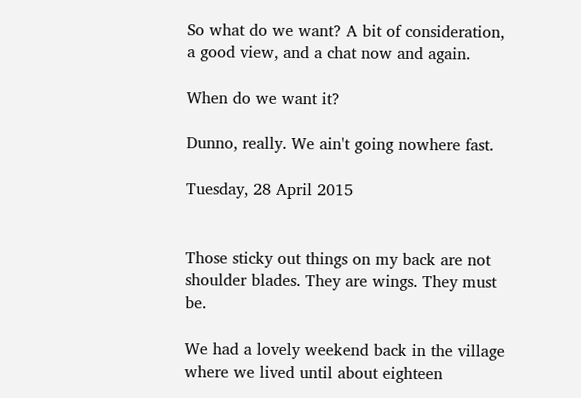So what do we want? A bit of consideration, a good view, and a chat now and again.

When do we want it?

Dunno, really. We ain't going nowhere fast.

Tuesday, 28 April 2015


Those sticky out things on my back are not shoulder blades. They are wings. They must be.

We had a lovely weekend back in the village where we lived until about eighteen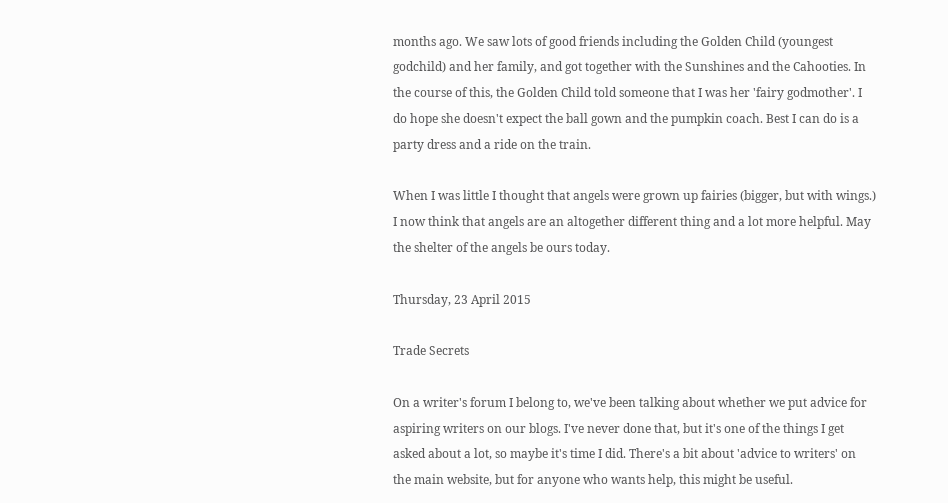months ago. We saw lots of good friends including the Golden Child (youngest godchild) and her family, and got together with the Sunshines and the Cahooties. In the course of this, the Golden Child told someone that I was her 'fairy godmother'. I do hope she doesn't expect the ball gown and the pumpkin coach. Best I can do is a party dress and a ride on the train.

When I was little I thought that angels were grown up fairies (bigger, but with wings.) I now think that angels are an altogether different thing and a lot more helpful. May the shelter of the angels be ours today.

Thursday, 23 April 2015

Trade Secrets

On a writer's forum I belong to, we've been talking about whether we put advice for aspiring writers on our blogs. I've never done that, but it's one of the things I get asked about a lot, so maybe it's time I did. There's a bit about 'advice to writers' on the main website, but for anyone who wants help, this might be useful.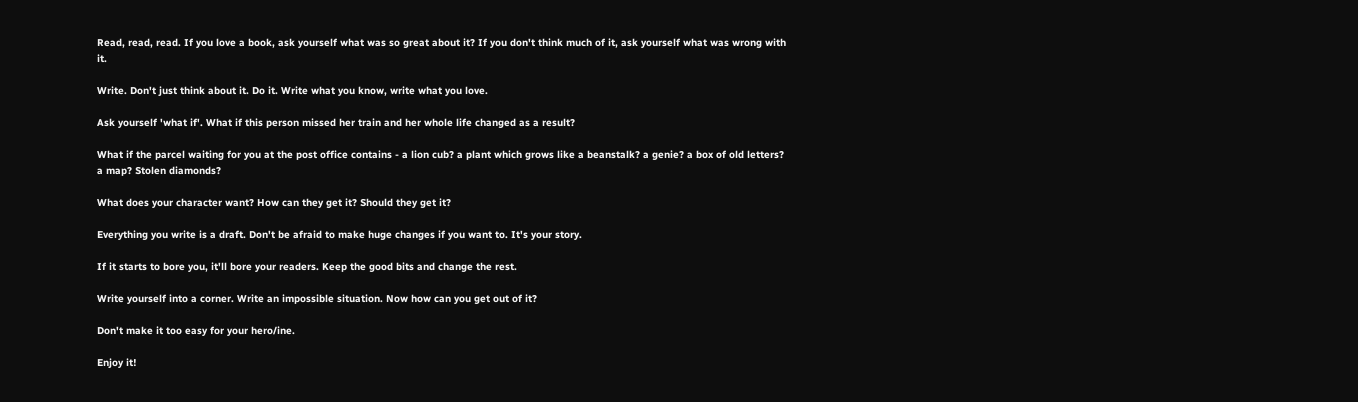Read, read, read. If you love a book, ask yourself what was so great about it? If you don't think much of it, ask yourself what was wrong with it.

Write. Don't just think about it. Do it. Write what you know, write what you love.

Ask yourself 'what if'. What if this person missed her train and her whole life changed as a result?

What if the parcel waiting for you at the post office contains - a lion cub? a plant which grows like a beanstalk? a genie? a box of old letters? a map? Stolen diamonds?

What does your character want? How can they get it? Should they get it?

Everything you write is a draft. Don't be afraid to make huge changes if you want to. It's your story.

If it starts to bore you, it'll bore your readers. Keep the good bits and change the rest.

Write yourself into a corner. Write an impossible situation. Now how can you get out of it?

Don't make it too easy for your hero/ine.

Enjoy it!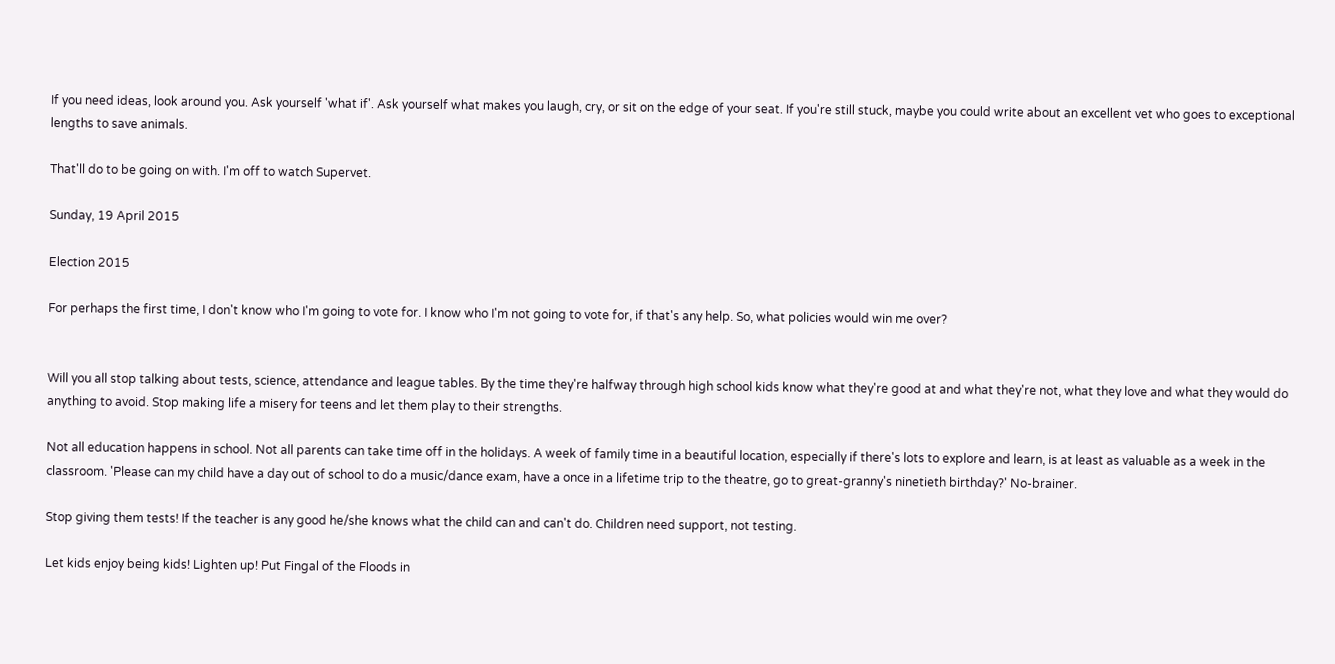If you need ideas, look around you. Ask yourself 'what if'. Ask yourself what makes you laugh, cry, or sit on the edge of your seat. If you're still stuck, maybe you could write about an excellent vet who goes to exceptional lengths to save animals.

That'll do to be going on with. I'm off to watch Supervet.

Sunday, 19 April 2015

Election 2015

For perhaps the first time, I don't know who I'm going to vote for. I know who I'm not going to vote for, if that's any help. So, what policies would win me over?


Will you all stop talking about tests, science, attendance and league tables. By the time they're halfway through high school kids know what they're good at and what they're not, what they love and what they would do anything to avoid. Stop making life a misery for teens and let them play to their strengths.

Not all education happens in school. Not all parents can take time off in the holidays. A week of family time in a beautiful location, especially if there's lots to explore and learn, is at least as valuable as a week in the classroom. 'Please can my child have a day out of school to do a music/dance exam, have a once in a lifetime trip to the theatre, go to great-granny's ninetieth birthday?' No-brainer.

Stop giving them tests! If the teacher is any good he/she knows what the child can and can't do. Children need support, not testing.

Let kids enjoy being kids! Lighten up! Put Fingal of the Floods in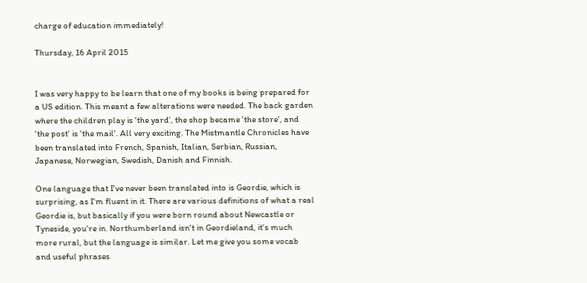charge of education immediately!

Thursday, 16 April 2015


I was very happy to be learn that one of my books is being prepared for a US edition. This meant a few alterations were needed. The back garden where the children play is 'the yard', the shop became 'the store', and 'the post' is 'the mail'. All very exciting. The Mistmantle Chronicles have been translated into French, Spanish, Italian, Serbian, Russian, Japanese, Norwegian, Swedish, Danish and Finnish.

One language that I've never been translated into is Geordie, which is surprising, as I'm fluent in it. There are various definitions of what a real Geordie is, but basically if you were born round about Newcastle or Tyneside, you're in. Northumberland isn't in Geordieland, it's much more rural, but the language is similar. Let me give you some vocab and useful phrases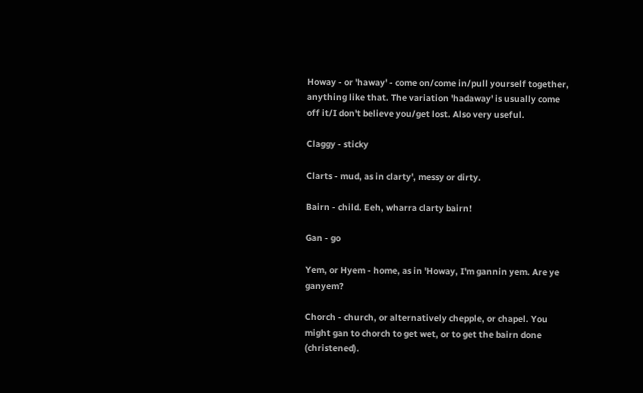Howay - or 'haway' - come on/come in/pull yourself together, anything like that. The variation 'hadaway' is usually come off it/I don't believe you/get lost. Also very useful.

Claggy - sticky

Clarts - mud, as in clarty', messy or dirty.

Bairn - child. Eeh, wharra clarty bairn!

Gan - go

Yem, or Hyem - home, as in 'Howay, I'm gannin yem. Are ye ganyem?

Chorch - church, or alternatively chepple, or chapel. You might gan to chorch to get wet, or to get the bairn done (christened).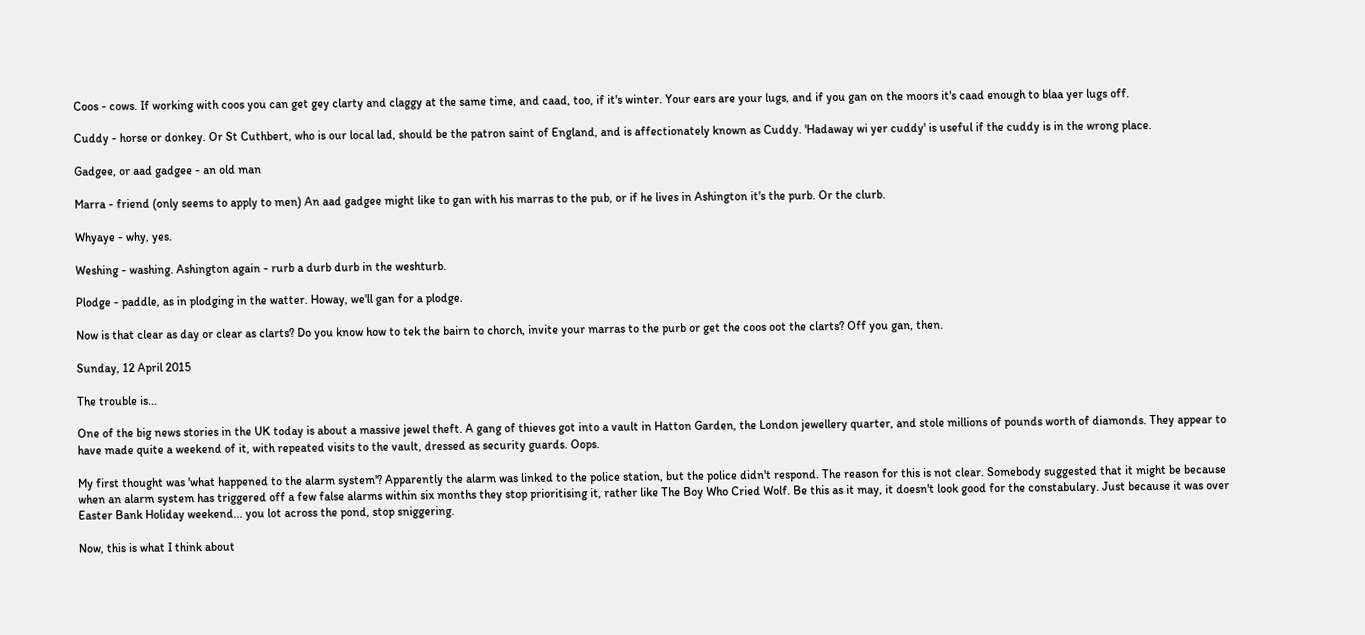Coos - cows. If working with coos you can get gey clarty and claggy at the same time, and caad, too, if it's winter. Your ears are your lugs, and if you gan on the moors it's caad enough to blaa yer lugs off.

Cuddy - horse or donkey. Or St Cuthbert, who is our local lad, should be the patron saint of England, and is affectionately known as Cuddy. 'Hadaway wi yer cuddy' is useful if the cuddy is in the wrong place.

Gadgee, or aad gadgee - an old man

Marra - friend (only seems to apply to men) An aad gadgee might like to gan with his marras to the pub, or if he lives in Ashington it's the purb. Or the clurb.

Whyaye - why, yes.

Weshing - washing. Ashington again - rurb a durb durb in the weshturb.

Plodge - paddle, as in plodging in the watter. Howay, we'll gan for a plodge.

Now is that clear as day or clear as clarts? Do you know how to tek the bairn to chorch, invite your marras to the purb or get the coos oot the clarts? Off you gan, then.

Sunday, 12 April 2015

The trouble is...

One of the big news stories in the UK today is about a massive jewel theft. A gang of thieves got into a vault in Hatton Garden, the London jewellery quarter, and stole millions of pounds worth of diamonds. They appear to have made quite a weekend of it, with repeated visits to the vault, dressed as security guards. Oops.

My first thought was 'what happened to the alarm system'? Apparently the alarm was linked to the police station, but the police didn't respond. The reason for this is not clear. Somebody suggested that it might be because when an alarm system has triggered off a few false alarms within six months they stop prioritising it, rather like The Boy Who Cried Wolf. Be this as it may, it doesn't look good for the constabulary. Just because it was over Easter Bank Holiday weekend... you lot across the pond, stop sniggering.

Now, this is what I think about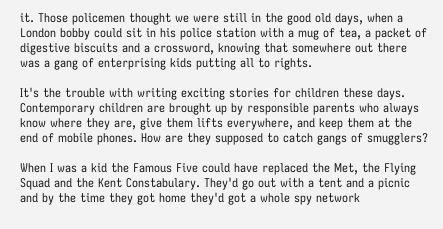it. Those policemen thought we were still in the good old days, when a London bobby could sit in his police station with a mug of tea, a packet of digestive biscuits and a crossword, knowing that somewhere out there was a gang of enterprising kids putting all to rights.

It's the trouble with writing exciting stories for children these days. Contemporary children are brought up by responsible parents who always know where they are, give them lifts everywhere, and keep them at the end of mobile phones. How are they supposed to catch gangs of smugglers?

When I was a kid the Famous Five could have replaced the Met, the Flying Squad and the Kent Constabulary. They'd go out with a tent and a picnic and by the time they got home they'd got a whole spy network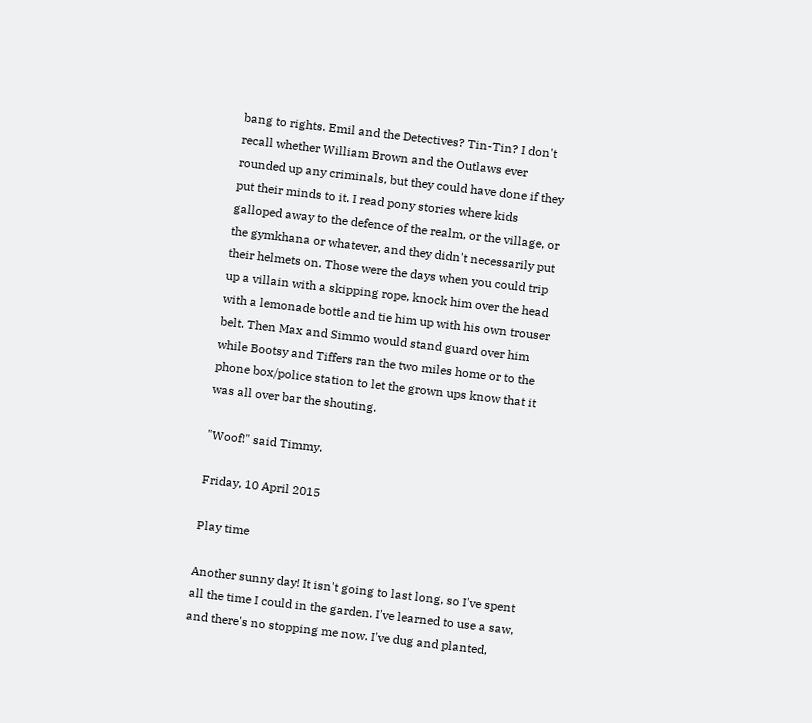bang to rights. Emil and the Detectives? Tin-Tin? I don't recall whether William Brown and the Outlaws ever rounded up any criminals, but they could have done if they put their minds to it. I read pony stories where kids galloped away to the defence of the realm, or the village, or the gymkhana or whatever, and they didn't necessarily put their helmets on. Those were the days when you could trip up a villain with a skipping rope, knock him over the head with a lemonade bottle and tie him up with his own trouser belt. Then Max and Simmo would stand guard over him while Bootsy and Tiffers ran the two miles home or to the phone box/police station to let the grown ups know that it was all over bar the shouting.

"Woof!" said Timmy.

Friday, 10 April 2015

Play time

Another sunny day! It isn't going to last long, so I've spent all the time I could in the garden. I've learned to use a saw, and there's no stopping me now. I've dug and planted,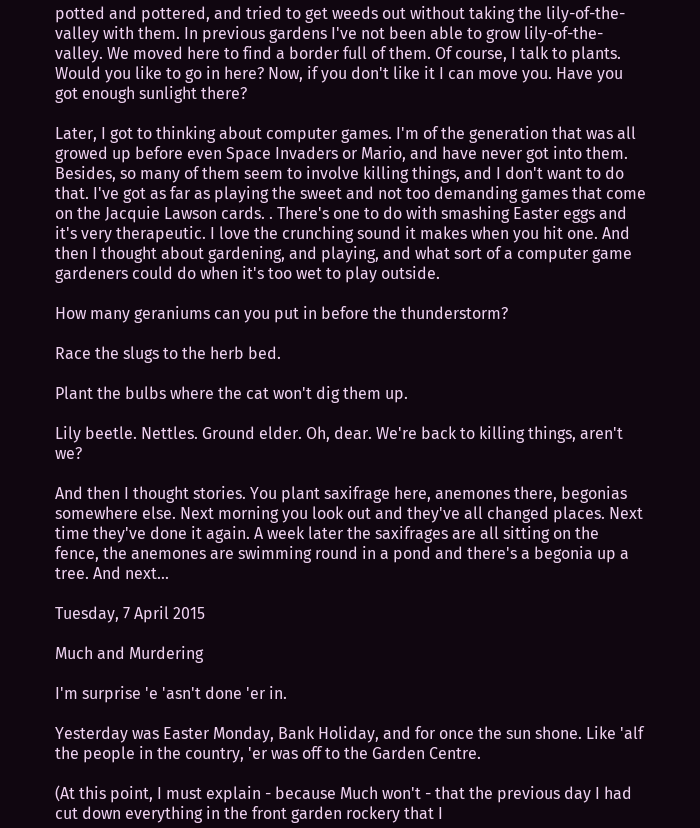potted and pottered, and tried to get weeds out without taking the lily-of-the-valley with them. In previous gardens I've not been able to grow lily-of-the-valley. We moved here to find a border full of them. Of course, I talk to plants. Would you like to go in here? Now, if you don't like it I can move you. Have you got enough sunlight there?

Later, I got to thinking about computer games. I'm of the generation that was all growed up before even Space Invaders or Mario, and have never got into them. Besides, so many of them seem to involve killing things, and I don't want to do that. I've got as far as playing the sweet and not too demanding games that come on the Jacquie Lawson cards. . There's one to do with smashing Easter eggs and it's very therapeutic. I love the crunching sound it makes when you hit one. And then I thought about gardening, and playing, and what sort of a computer game gardeners could do when it's too wet to play outside.

How many geraniums can you put in before the thunderstorm?

Race the slugs to the herb bed.

Plant the bulbs where the cat won't dig them up.

Lily beetle. Nettles. Ground elder. Oh, dear. We're back to killing things, aren't we?

And then I thought stories. You plant saxifrage here, anemones there, begonias somewhere else. Next morning you look out and they've all changed places. Next time they've done it again. A week later the saxifrages are all sitting on the fence, the anemones are swimming round in a pond and there's a begonia up a tree. And next...

Tuesday, 7 April 2015

Much and Murdering

I'm surprise 'e 'asn't done 'er in.

Yesterday was Easter Monday, Bank Holiday, and for once the sun shone. Like 'alf the people in the country, 'er was off to the Garden Centre.

(At this point, I must explain - because Much won't - that the previous day I had cut down everything in the front garden rockery that I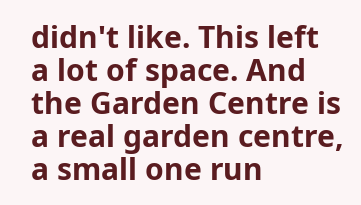didn't like. This left a lot of space. And the Garden Centre is a real garden centre, a small one run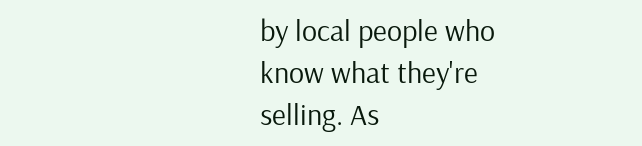by local people who know what they're selling. As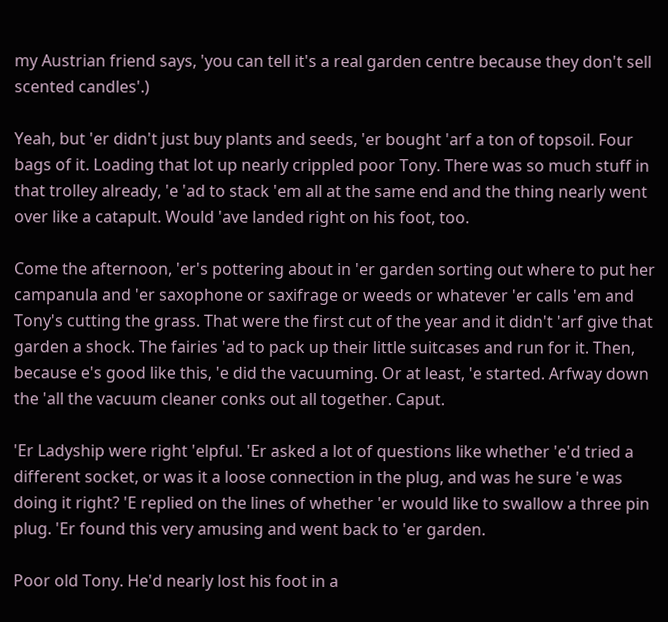my Austrian friend says, 'you can tell it's a real garden centre because they don't sell scented candles'.)

Yeah, but 'er didn't just buy plants and seeds, 'er bought 'arf a ton of topsoil. Four bags of it. Loading that lot up nearly crippled poor Tony. There was so much stuff in that trolley already, 'e 'ad to stack 'em all at the same end and the thing nearly went over like a catapult. Would 'ave landed right on his foot, too.

Come the afternoon, 'er's pottering about in 'er garden sorting out where to put her campanula and 'er saxophone or saxifrage or weeds or whatever 'er calls 'em and Tony's cutting the grass. That were the first cut of the year and it didn't 'arf give that garden a shock. The fairies 'ad to pack up their little suitcases and run for it. Then, because e's good like this, 'e did the vacuuming. Or at least, 'e started. Arfway down the 'all the vacuum cleaner conks out all together. Caput.

'Er Ladyship were right 'elpful. 'Er asked a lot of questions like whether 'e'd tried a different socket, or was it a loose connection in the plug, and was he sure 'e was doing it right? 'E replied on the lines of whether 'er would like to swallow a three pin plug. 'Er found this very amusing and went back to 'er garden.

Poor old Tony. He'd nearly lost his foot in a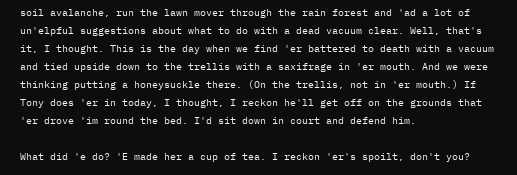soil avalanche, run the lawn mover through the rain forest and 'ad a lot of un'elpful suggestions about what to do with a dead vacuum clear. Well, that's it, I thought. This is the day when we find 'er battered to death with a vacuum and tied upside down to the trellis with a saxifrage in 'er mouth. And we were thinking putting a honeysuckle there. (On the trellis, not in 'er mouth.) If Tony does 'er in today, I thought, I reckon he'll get off on the grounds that 'er drove 'im round the bed. I'd sit down in court and defend him.

What did 'e do? 'E made her a cup of tea. I reckon 'er's spoilt, don't you?